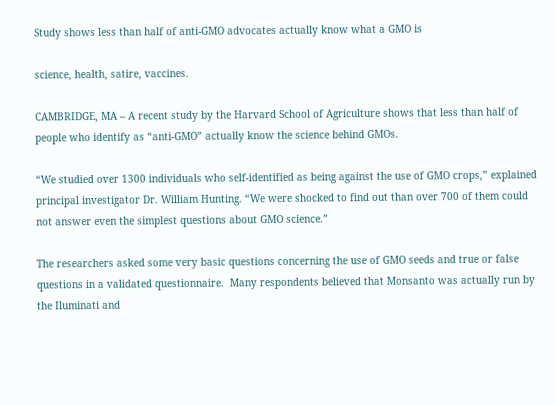Study shows less than half of anti-GMO advocates actually know what a GMO is

science, health, satire, vaccines.

CAMBRIDGE, MA – A recent study by the Harvard School of Agriculture shows that less than half of people who identify as “anti-GMO” actually know the science behind GMOs.

“We studied over 1300 individuals who self-identified as being against the use of GMO crops,” explained principal investigator Dr. William Hunting. “We were shocked to find out than over 700 of them could not answer even the simplest questions about GMO science.”

The researchers asked some very basic questions concerning the use of GMO seeds and true or false questions in a validated questionnaire.  Many respondents believed that Monsanto was actually run by the Iluminati and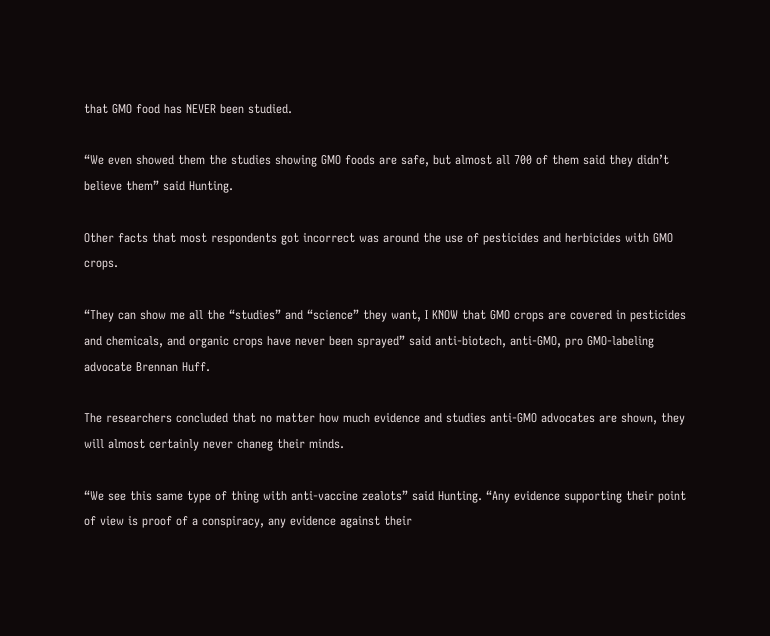that GMO food has NEVER been studied.

“We even showed them the studies showing GMO foods are safe, but almost all 700 of them said they didn’t believe them” said Hunting.

Other facts that most respondents got incorrect was around the use of pesticides and herbicides with GMO crops.

“They can show me all the “studies” and “science” they want, I KNOW that GMO crops are covered in pesticides and chemicals, and organic crops have never been sprayed” said anti-biotech, anti-GMO, pro GMO-labeling advocate Brennan Huff.

The researchers concluded that no matter how much evidence and studies anti-GMO advocates are shown, they will almost certainly never chaneg their minds.

“We see this same type of thing with anti-vaccine zealots” said Hunting. “Any evidence supporting their point of view is proof of a conspiracy, any evidence against their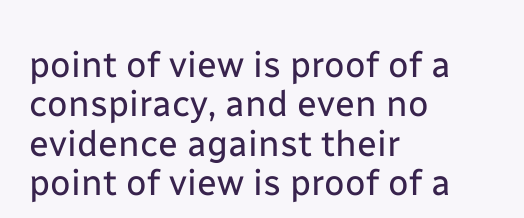point of view is proof of a conspiracy, and even no evidence against their point of view is proof of a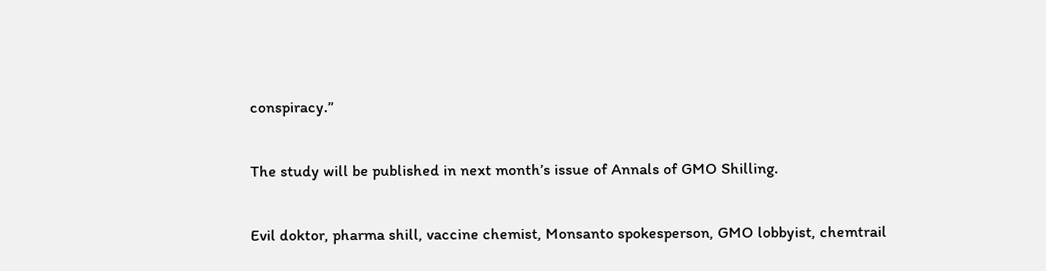conspiracy.”

The study will be published in next month’s issue of Annals of GMO Shilling.

Evil doktor, pharma shill, vaccine chemist, Monsanto spokesperson, GMO lobbyist, chemtrail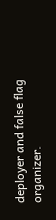deployer and false flag organizer.